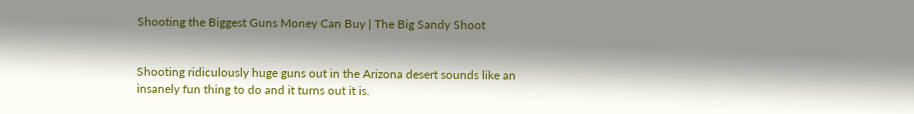Shooting the Biggest Guns Money Can Buy | The Big Sandy Shoot


Shooting ridiculously huge guns out in the Arizona desert sounds like an insanely fun thing to do and it turns out it is.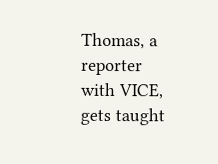Thomas, a reporter with VICE, gets taught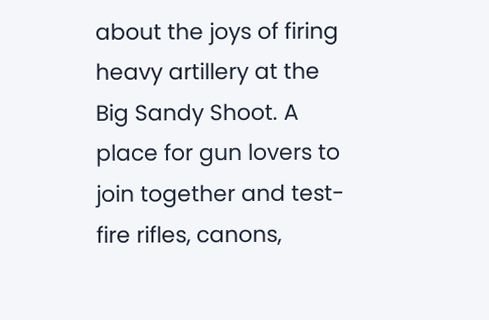about the joys of firing heavy artillery at the Big Sandy Shoot. A place for gun lovers to join together and test-fire rifles, canons,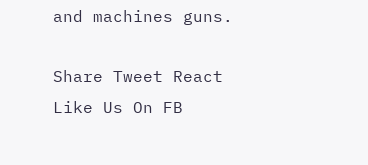and machines guns.

Share Tweet React
Like Us On FB